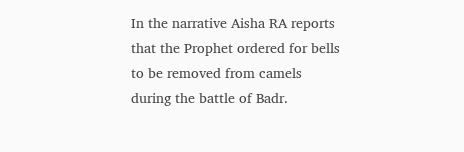In the narrative Aisha RA reports that the Prophet ordered for bells to be removed from camels during the battle of Badr.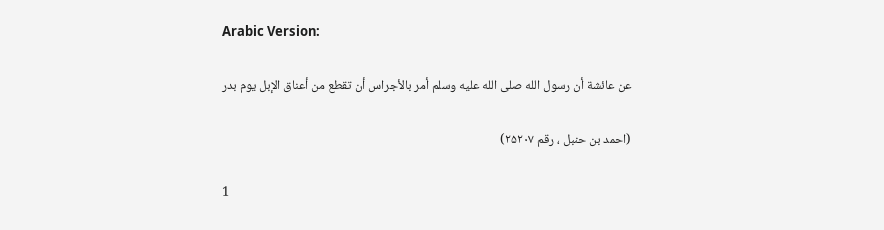Arabic Version:

عن عائشة أن رسول الله صلى الله عليه وسلم أمر بالأجراس أن تقطع من أعناق الإبل يوم بدر

(احمد بن حنبل ، رقم ۲۵۲۰۷)

1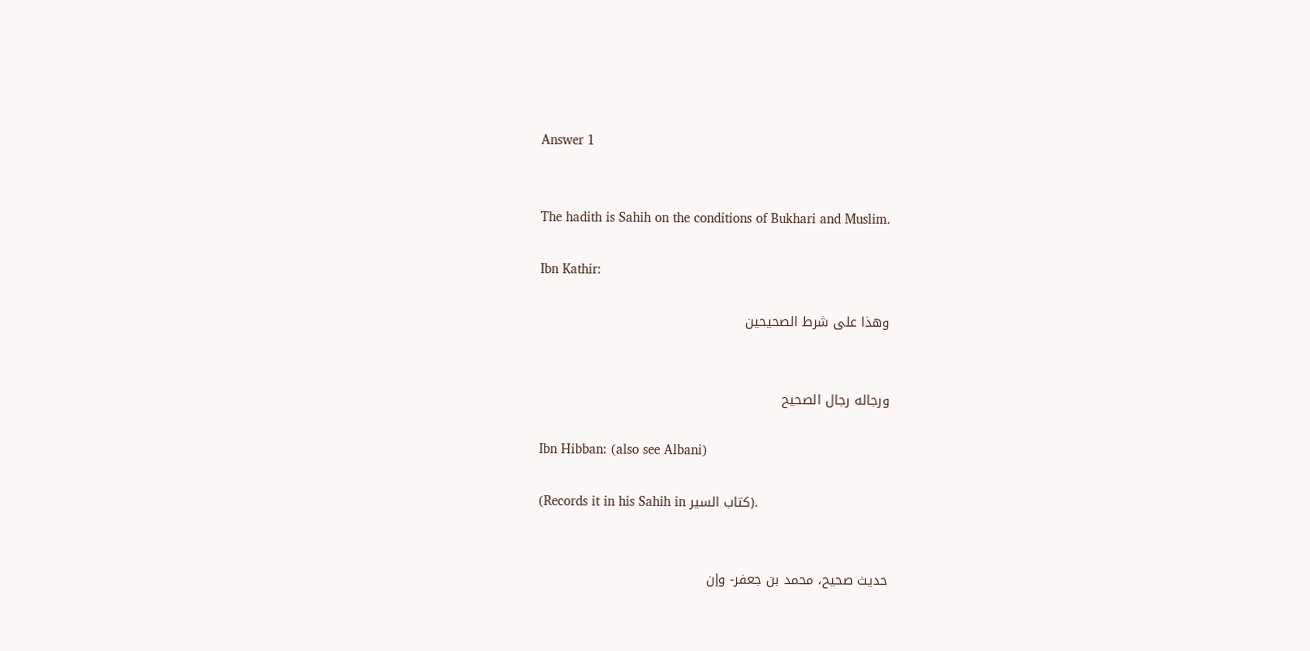Answer 1


The hadith is Sahih on the conditions of Bukhari and Muslim.

Ibn Kathir:

وهذا على شرط الصحيحين


ورجاله رجال الصحيح

Ibn Hibban: (also see Albani)

(Records it in his Sahih in كتاب السير).


حديث صحيح، محمد بن جعفر- وإن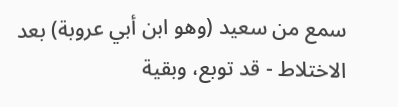سمع من سعيد (وهو ابن أبي عروبة) بعد الاختلاط - قد توبع، وبقية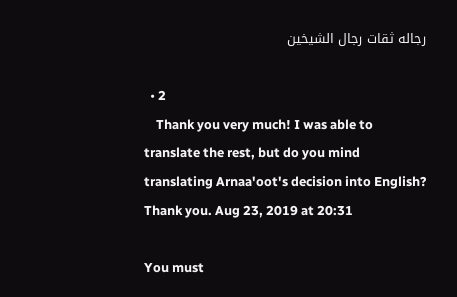رجاله ثقات رجال الشيخين

  • 2
    Thank you very much! I was able to translate the rest, but do you mind translating Arnaa'oot's decision into English? Thank you. Aug 23, 2019 at 20:31

You must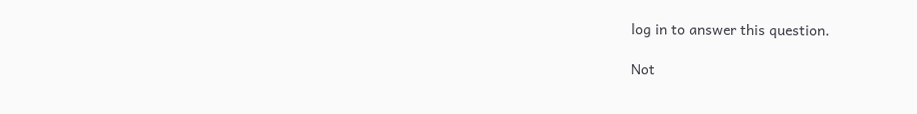log in to answer this question.

Not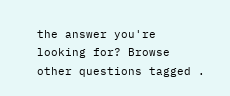the answer you're looking for? Browse other questions tagged .